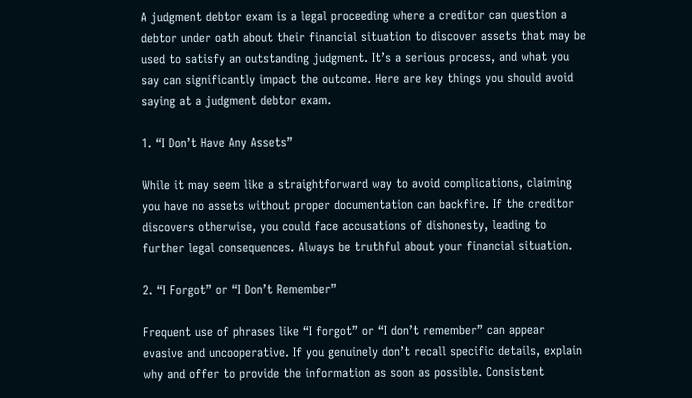A judgment debtor exam is a legal proceeding where a creditor can question a debtor under oath about their financial situation to discover assets that may be used to satisfy an outstanding judgment. It’s a serious process, and what you say can significantly impact the outcome. Here are key things you should avoid saying at a judgment debtor exam.

1. “I Don’t Have Any Assets”

While it may seem like a straightforward way to avoid complications, claiming you have no assets without proper documentation can backfire. If the creditor discovers otherwise, you could face accusations of dishonesty, leading to further legal consequences. Always be truthful about your financial situation.

2. “I Forgot” or “I Don’t Remember”

Frequent use of phrases like “I forgot” or “I don’t remember” can appear evasive and uncooperative. If you genuinely don’t recall specific details, explain why and offer to provide the information as soon as possible. Consistent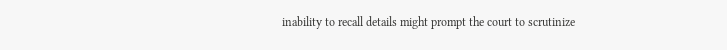inability to recall details might prompt the court to scrutinize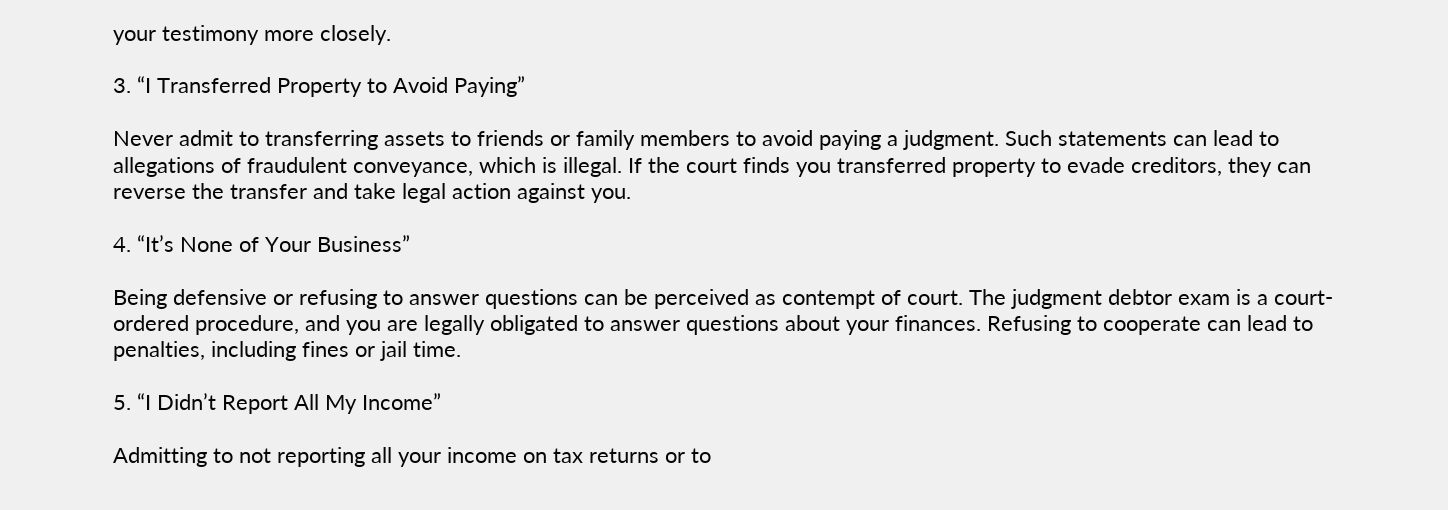your testimony more closely.

3. “I Transferred Property to Avoid Paying”

Never admit to transferring assets to friends or family members to avoid paying a judgment. Such statements can lead to allegations of fraudulent conveyance, which is illegal. If the court finds you transferred property to evade creditors, they can reverse the transfer and take legal action against you.

4. “It’s None of Your Business”

Being defensive or refusing to answer questions can be perceived as contempt of court. The judgment debtor exam is a court-ordered procedure, and you are legally obligated to answer questions about your finances. Refusing to cooperate can lead to penalties, including fines or jail time.

5. “I Didn’t Report All My Income”

Admitting to not reporting all your income on tax returns or to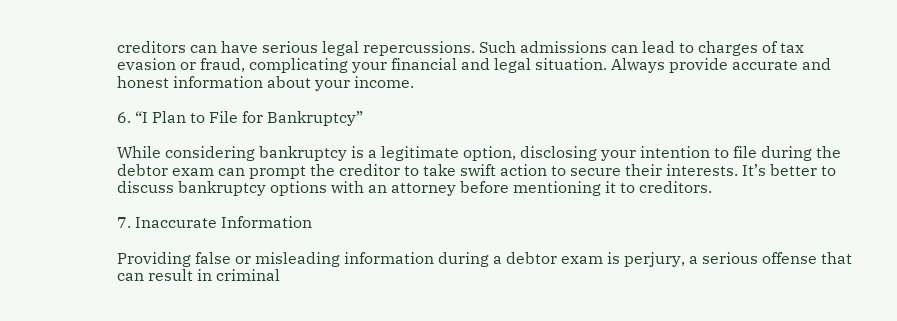creditors can have serious legal repercussions. Such admissions can lead to charges of tax evasion or fraud, complicating your financial and legal situation. Always provide accurate and honest information about your income.

6. “I Plan to File for Bankruptcy”

While considering bankruptcy is a legitimate option, disclosing your intention to file during the debtor exam can prompt the creditor to take swift action to secure their interests. It’s better to discuss bankruptcy options with an attorney before mentioning it to creditors.

7. Inaccurate Information

Providing false or misleading information during a debtor exam is perjury, a serious offense that can result in criminal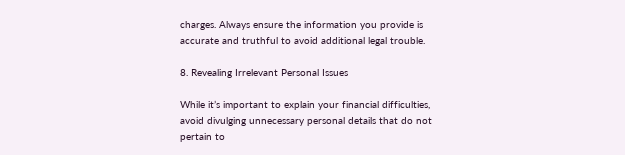charges. Always ensure the information you provide is accurate and truthful to avoid additional legal trouble.

8. Revealing Irrelevant Personal Issues

While it’s important to explain your financial difficulties, avoid divulging unnecessary personal details that do not pertain to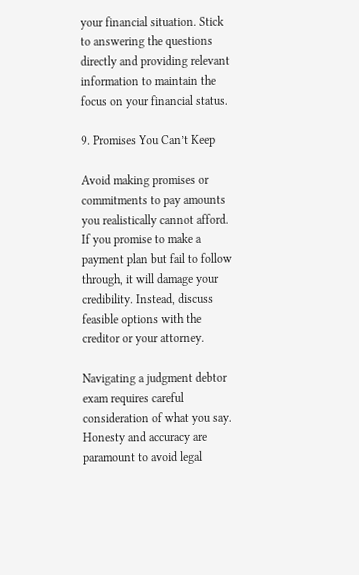your financial situation. Stick to answering the questions directly and providing relevant information to maintain the focus on your financial status.

9. Promises You Can’t Keep

Avoid making promises or commitments to pay amounts you realistically cannot afford. If you promise to make a payment plan but fail to follow through, it will damage your credibility. Instead, discuss feasible options with the creditor or your attorney.

Navigating a judgment debtor exam requires careful consideration of what you say. Honesty and accuracy are paramount to avoid legal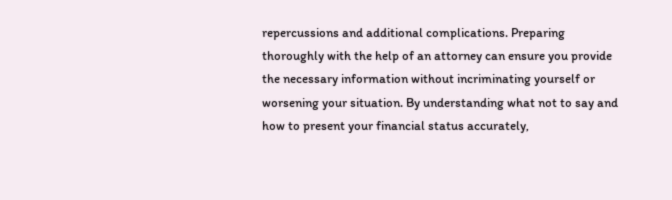repercussions and additional complications. Preparing thoroughly with the help of an attorney can ensure you provide the necessary information without incriminating yourself or worsening your situation. By understanding what not to say and how to present your financial status accurately,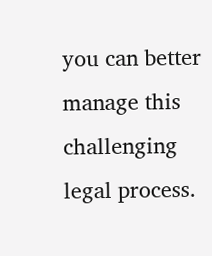you can better manage this challenging legal process.